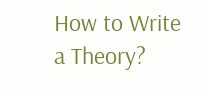How to Write a Theory?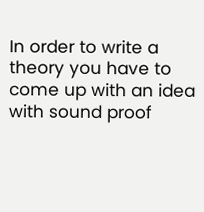In order to write a theory you have to come up with an idea with sound proof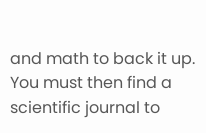and math to back it up. You must then find a scientific journal to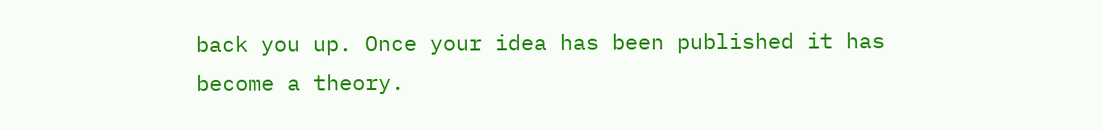back you up. Once your idea has been published it has become a theory.